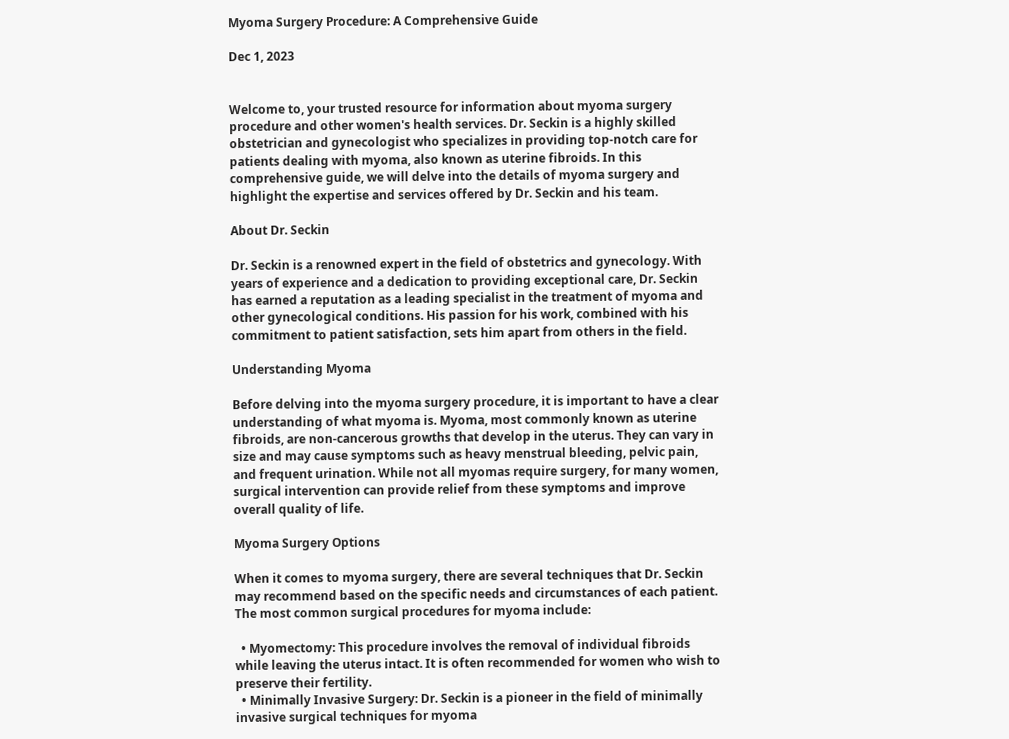Myoma Surgery Procedure: A Comprehensive Guide

Dec 1, 2023


Welcome to, your trusted resource for information about myoma surgery procedure and other women's health services. Dr. Seckin is a highly skilled obstetrician and gynecologist who specializes in providing top-notch care for patients dealing with myoma, also known as uterine fibroids. In this comprehensive guide, we will delve into the details of myoma surgery and highlight the expertise and services offered by Dr. Seckin and his team.

About Dr. Seckin

Dr. Seckin is a renowned expert in the field of obstetrics and gynecology. With years of experience and a dedication to providing exceptional care, Dr. Seckin has earned a reputation as a leading specialist in the treatment of myoma and other gynecological conditions. His passion for his work, combined with his commitment to patient satisfaction, sets him apart from others in the field.

Understanding Myoma

Before delving into the myoma surgery procedure, it is important to have a clear understanding of what myoma is. Myoma, most commonly known as uterine fibroids, are non-cancerous growths that develop in the uterus. They can vary in size and may cause symptoms such as heavy menstrual bleeding, pelvic pain, and frequent urination. While not all myomas require surgery, for many women, surgical intervention can provide relief from these symptoms and improve overall quality of life.

Myoma Surgery Options

When it comes to myoma surgery, there are several techniques that Dr. Seckin may recommend based on the specific needs and circumstances of each patient. The most common surgical procedures for myoma include:

  • Myomectomy: This procedure involves the removal of individual fibroids while leaving the uterus intact. It is often recommended for women who wish to preserve their fertility.
  • Minimally Invasive Surgery: Dr. Seckin is a pioneer in the field of minimally invasive surgical techniques for myoma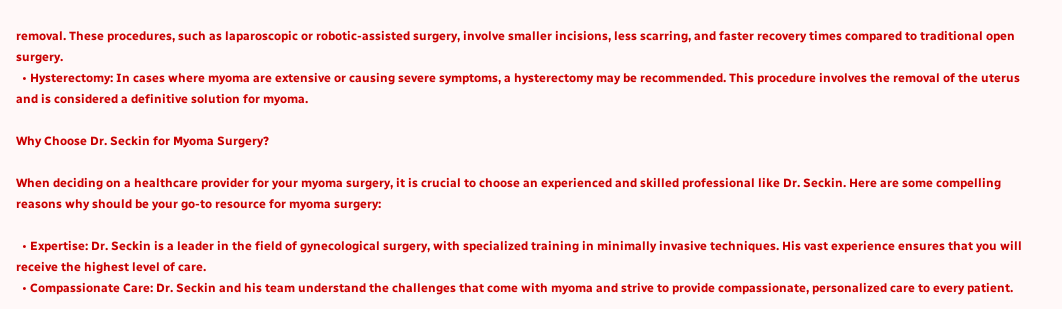removal. These procedures, such as laparoscopic or robotic-assisted surgery, involve smaller incisions, less scarring, and faster recovery times compared to traditional open surgery.
  • Hysterectomy: In cases where myoma are extensive or causing severe symptoms, a hysterectomy may be recommended. This procedure involves the removal of the uterus and is considered a definitive solution for myoma.

Why Choose Dr. Seckin for Myoma Surgery?

When deciding on a healthcare provider for your myoma surgery, it is crucial to choose an experienced and skilled professional like Dr. Seckin. Here are some compelling reasons why should be your go-to resource for myoma surgery:

  • Expertise: Dr. Seckin is a leader in the field of gynecological surgery, with specialized training in minimally invasive techniques. His vast experience ensures that you will receive the highest level of care.
  • Compassionate Care: Dr. Seckin and his team understand the challenges that come with myoma and strive to provide compassionate, personalized care to every patient.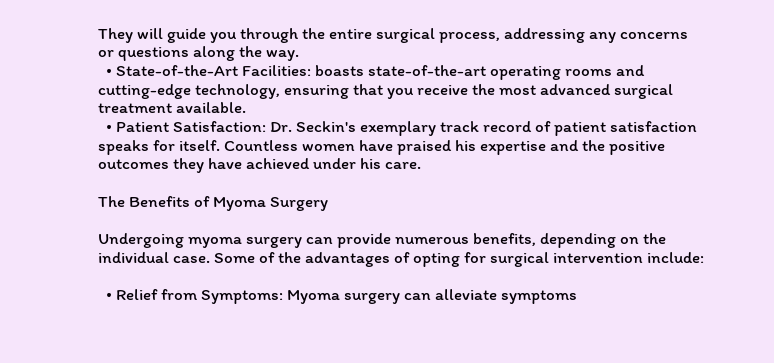They will guide you through the entire surgical process, addressing any concerns or questions along the way.
  • State-of-the-Art Facilities: boasts state-of-the-art operating rooms and cutting-edge technology, ensuring that you receive the most advanced surgical treatment available.
  • Patient Satisfaction: Dr. Seckin's exemplary track record of patient satisfaction speaks for itself. Countless women have praised his expertise and the positive outcomes they have achieved under his care.

The Benefits of Myoma Surgery

Undergoing myoma surgery can provide numerous benefits, depending on the individual case. Some of the advantages of opting for surgical intervention include:

  • Relief from Symptoms: Myoma surgery can alleviate symptoms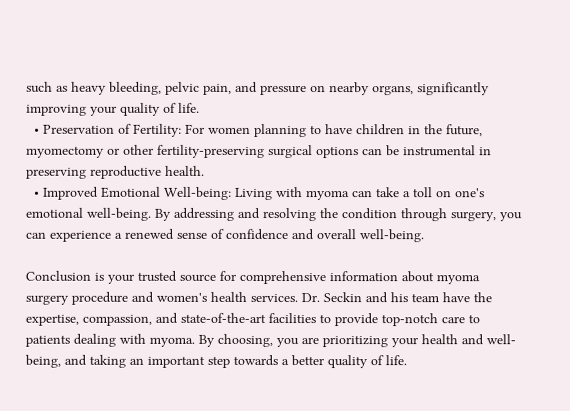such as heavy bleeding, pelvic pain, and pressure on nearby organs, significantly improving your quality of life.
  • Preservation of Fertility: For women planning to have children in the future, myomectomy or other fertility-preserving surgical options can be instrumental in preserving reproductive health.
  • Improved Emotional Well-being: Living with myoma can take a toll on one's emotional well-being. By addressing and resolving the condition through surgery, you can experience a renewed sense of confidence and overall well-being.

Conclusion is your trusted source for comprehensive information about myoma surgery procedure and women's health services. Dr. Seckin and his team have the expertise, compassion, and state-of-the-art facilities to provide top-notch care to patients dealing with myoma. By choosing, you are prioritizing your health and well-being, and taking an important step towards a better quality of life.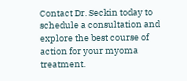Contact Dr. Seckin today to schedule a consultation and explore the best course of action for your myoma treatment.